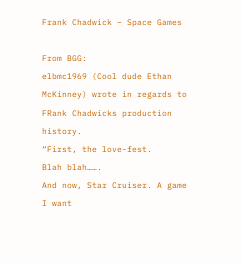Frank Chadwick – Space Games

From BGG:
elbmc1969 (Cool dude Ethan McKinney) wrote in regards to FRank Chadwicks production history.
“First, the love-fest.
Blah blah…….
And now, Star Cruiser. A game I want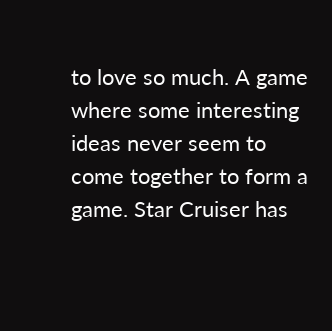to love so much. A game where some interesting ideas never seem to come together to form a game. Star Cruiser has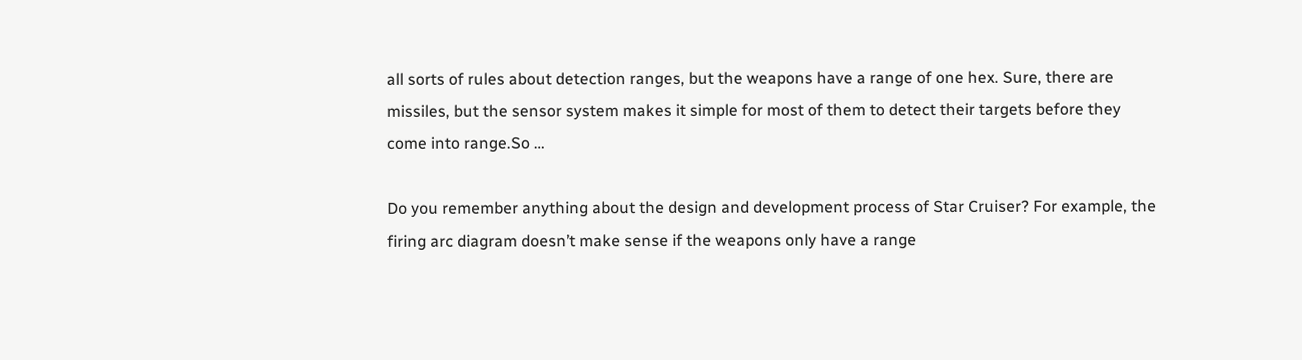all sorts of rules about detection ranges, but the weapons have a range of one hex. Sure, there are missiles, but the sensor system makes it simple for most of them to detect their targets before they come into range.So …

Do you remember anything about the design and development process of Star Cruiser? For example, the firing arc diagram doesn’t make sense if the weapons only have a range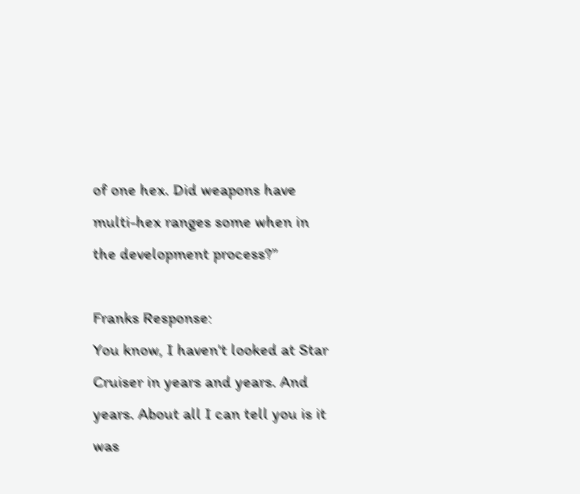of one hex. Did weapons have multi-hex ranges some when in the development process?”

Franks Response:
You know, I haven't looked at Star Cruiser in years and years. And years. About all I can tell you is it was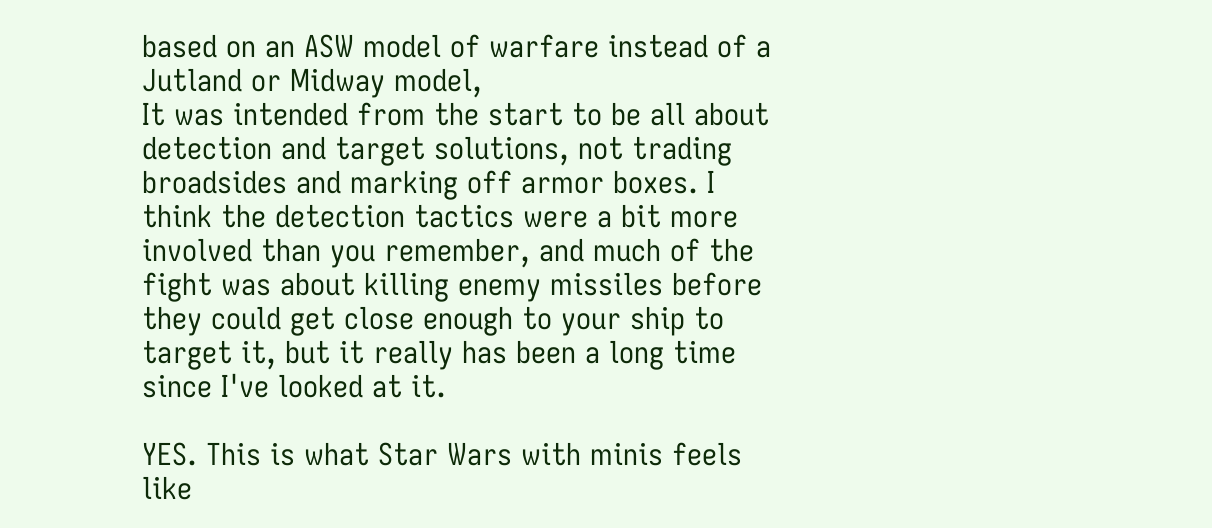based on an ASW model of warfare instead of a Jutland or Midway model,
It was intended from the start to be all about detection and target solutions, not trading broadsides and marking off armor boxes. I think the detection tactics were a bit more involved than you remember, and much of the fight was about killing enemy missiles before they could get close enough to your ship to target it, but it really has been a long time since I've looked at it.

YES. This is what Star Wars with minis feels like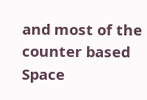and most of the counter based Space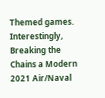Themed games.
Interestingly, Breaking the Chains a Modern 2021 Air/Naval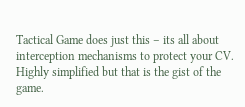Tactical Game does just this – its all about interception mechanisms to protect your CV. Highly simplified but that is the gist of the game.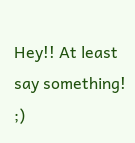Hey!! At least say something! ;)